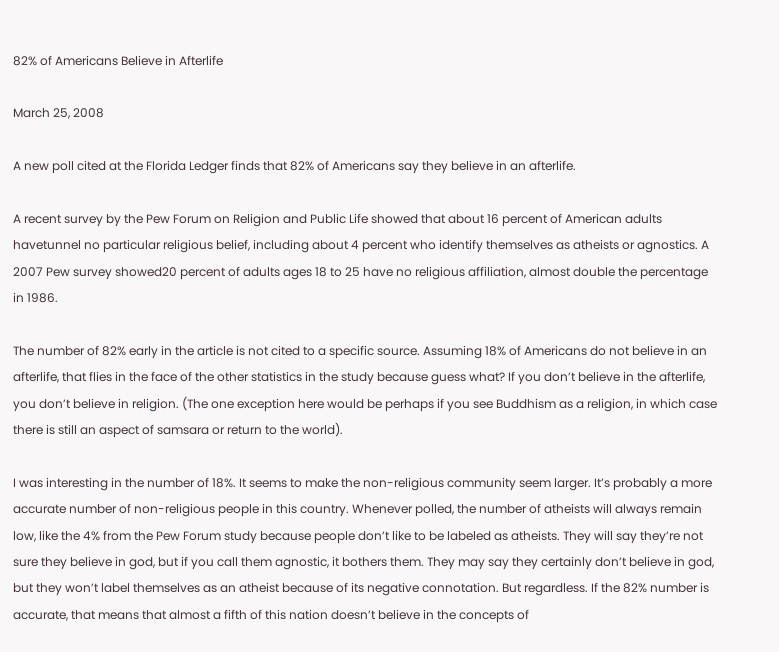82% of Americans Believe in Afterlife

March 25, 2008

A new poll cited at the Florida Ledger finds that 82% of Americans say they believe in an afterlife.

A recent survey by the Pew Forum on Religion and Public Life showed that about 16 percent of American adults havetunnel no particular religious belief, including about 4 percent who identify themselves as atheists or agnostics. A 2007 Pew survey showed20 percent of adults ages 18 to 25 have no religious affiliation, almost double the percentage in 1986.

The number of 82% early in the article is not cited to a specific source. Assuming 18% of Americans do not believe in an afterlife, that flies in the face of the other statistics in the study because guess what? If you don’t believe in the afterlife, you don’t believe in religion. (The one exception here would be perhaps if you see Buddhism as a religion, in which case there is still an aspect of samsara or return to the world).

I was interesting in the number of 18%. It seems to make the non-religious community seem larger. It’s probably a more accurate number of non-religious people in this country. Whenever polled, the number of atheists will always remain low, like the 4% from the Pew Forum study because people don’t like to be labeled as atheists. They will say they’re not sure they believe in god, but if you call them agnostic, it bothers them. They may say they certainly don’t believe in god, but they won’t label themselves as an atheist because of its negative connotation. But regardless. If the 82% number is accurate, that means that almost a fifth of this nation doesn’t believe in the concepts of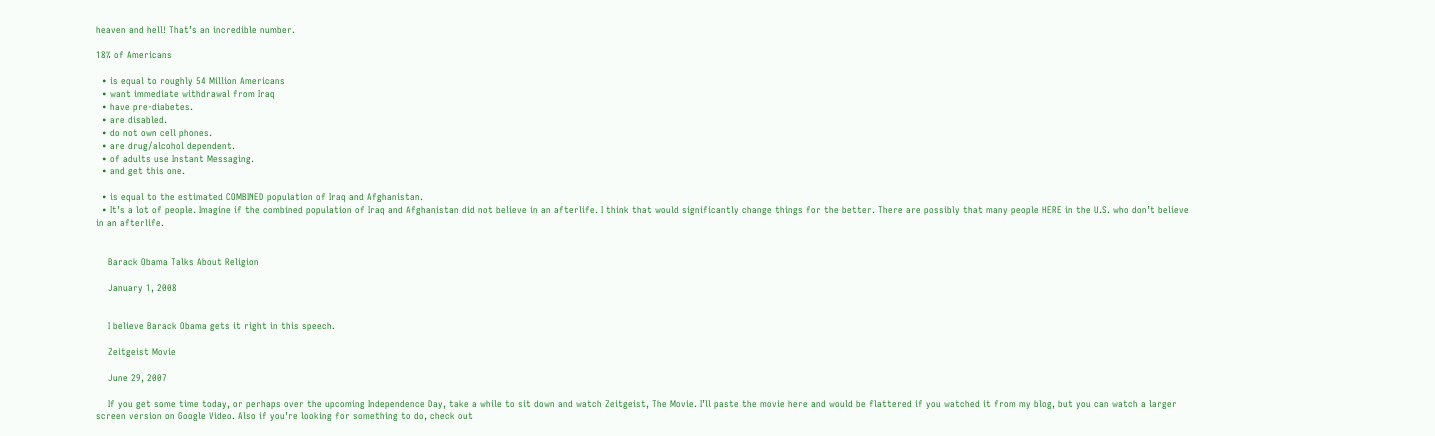heaven and hell! That’s an incredible number.

18% of Americans

  • is equal to roughly 54 Million Americans
  • want immediate withdrawal from Iraq
  • have pre-diabetes.
  • are disabled.
  • do not own cell phones.
  • are drug/alcohol dependent.
  • of adults use Instant Messaging.
  • and get this one.

  • is equal to the estimated COMBINED population of Iraq and Afghanistan.
  • It’s a lot of people. Imagine if the combined population of Iraq and Afghanistan did not believe in an afterlife. I think that would significantly change things for the better. There are possibly that many people HERE in the U.S. who don’t believe in an afterlife.


    Barack Obama Talks About Religion

    January 1, 2008


    I believe Barack Obama gets it right in this speech.

    Zeitgeist Movie

    June 29, 2007

    If you get some time today, or perhaps over the upcoming Independence Day, take a while to sit down and watch Zeitgeist, The Movie. I’ll paste the movie here and would be flattered if you watched it from my blog, but you can watch a larger screen version on Google Video. Also if you’re looking for something to do, check out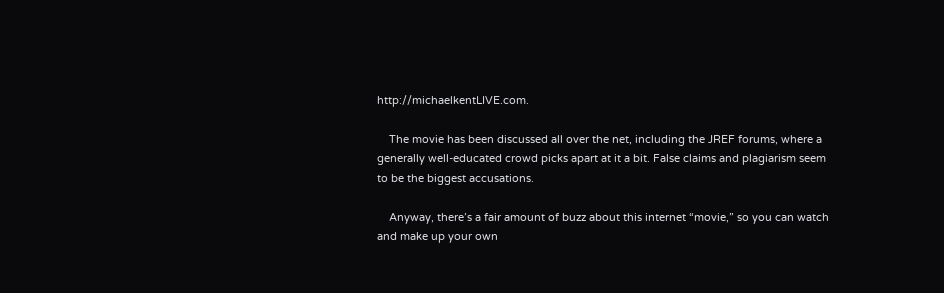http://michaelkentLIVE.com.

    The movie has been discussed all over the net, including the JREF forums, where a generally well-educated crowd picks apart at it a bit. False claims and plagiarism seem to be the biggest accusations.

    Anyway, there’s a fair amount of buzz about this internet “movie,” so you can watch and make up your own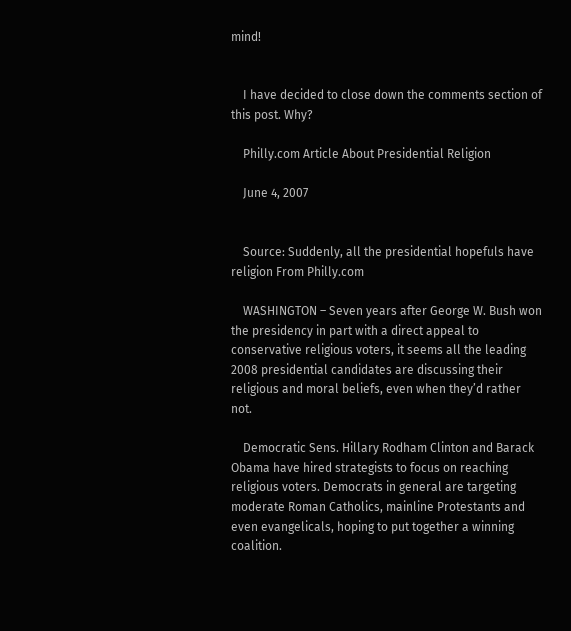mind!


    I have decided to close down the comments section of this post. Why?

    Philly.com Article About Presidential Religion

    June 4, 2007


    Source: Suddenly, all the presidential hopefuls have religion From Philly.com

    WASHINGTON – Seven years after George W. Bush won the presidency in part with a direct appeal to conservative religious voters, it seems all the leading 2008 presidential candidates are discussing their religious and moral beliefs, even when they’d rather not.

    Democratic Sens. Hillary Rodham Clinton and Barack Obama have hired strategists to focus on reaching religious voters. Democrats in general are targeting moderate Roman Catholics, mainline Protestants and even evangelicals, hoping to put together a winning coalition.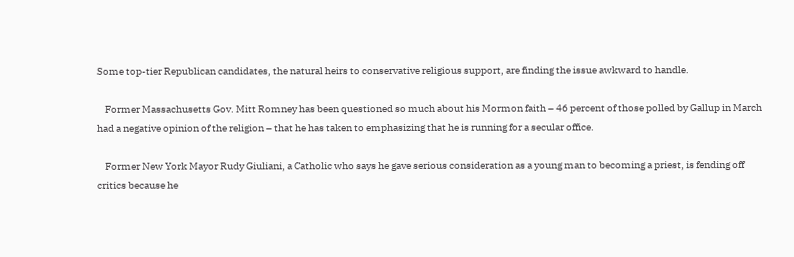Some top-tier Republican candidates, the natural heirs to conservative religious support, are finding the issue awkward to handle.

    Former Massachusetts Gov. Mitt Romney has been questioned so much about his Mormon faith – 46 percent of those polled by Gallup in March had a negative opinion of the religion – that he has taken to emphasizing that he is running for a secular office.

    Former New York Mayor Rudy Giuliani, a Catholic who says he gave serious consideration as a young man to becoming a priest, is fending off critics because he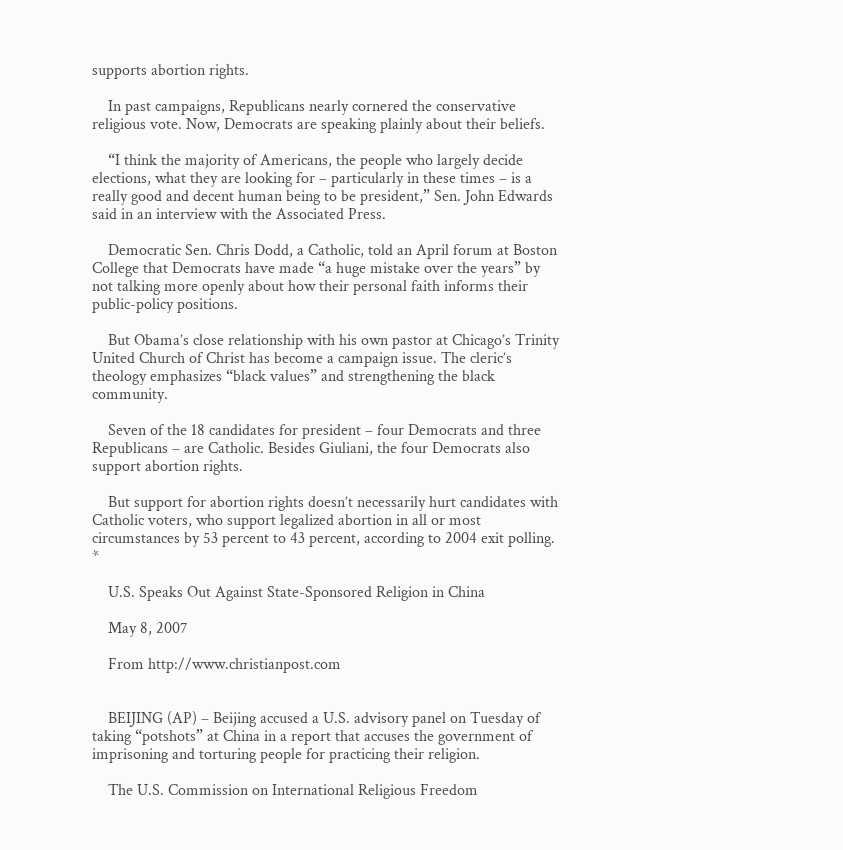supports abortion rights.

    In past campaigns, Republicans nearly cornered the conservative religious vote. Now, Democrats are speaking plainly about their beliefs.

    “I think the majority of Americans, the people who largely decide elections, what they are looking for – particularly in these times – is a really good and decent human being to be president,” Sen. John Edwards said in an interview with the Associated Press.

    Democratic Sen. Chris Dodd, a Catholic, told an April forum at Boston College that Democrats have made “a huge mistake over the years” by not talking more openly about how their personal faith informs their public-policy positions.

    But Obama’s close relationship with his own pastor at Chicago’s Trinity United Church of Christ has become a campaign issue. The cleric’s theology emphasizes “black values” and strengthening the black community.

    Seven of the 18 candidates for president – four Democrats and three Republicans – are Catholic. Besides Giuliani, the four Democrats also support abortion rights.

    But support for abortion rights doesn’t necessarily hurt candidates with Catholic voters, who support legalized abortion in all or most circumstances by 53 percent to 43 percent, according to 2004 exit polling. *

    U.S. Speaks Out Against State-Sponsored Religion in China

    May 8, 2007

    From http://www.christianpost.com


    BEIJING (AP) – Beijing accused a U.S. advisory panel on Tuesday of taking “potshots” at China in a report that accuses the government of imprisoning and torturing people for practicing their religion.

    The U.S. Commission on International Religious Freedom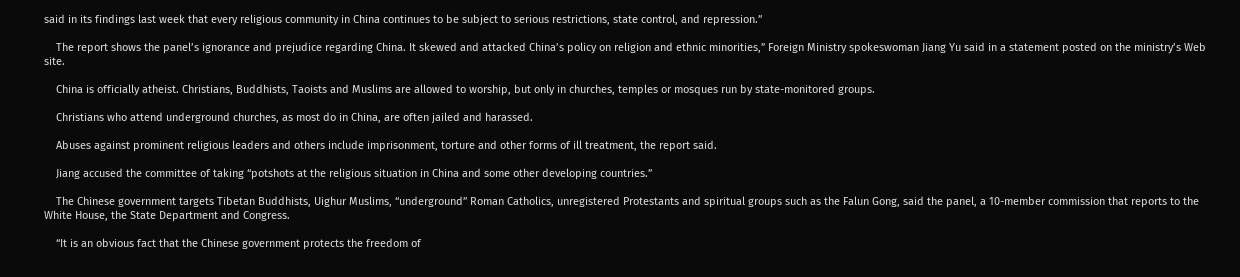said in its findings last week that every religious community in China continues to be subject to serious restrictions, state control, and repression.”

    The report shows the panel’s ignorance and prejudice regarding China. It skewed and attacked China’s policy on religion and ethnic minorities,” Foreign Ministry spokeswoman Jiang Yu said in a statement posted on the ministry’s Web site.

    China is officially atheist. Christians, Buddhists, Taoists and Muslims are allowed to worship, but only in churches, temples or mosques run by state-monitored groups.

    Christians who attend underground churches, as most do in China, are often jailed and harassed.

    Abuses against prominent religious leaders and others include imprisonment, torture and other forms of ill treatment, the report said.

    Jiang accused the committee of taking “potshots at the religious situation in China and some other developing countries.”

    The Chinese government targets Tibetan Buddhists, Uighur Muslims, “underground” Roman Catholics, unregistered Protestants and spiritual groups such as the Falun Gong, said the panel, a 10-member commission that reports to the White House, the State Department and Congress.

    “It is an obvious fact that the Chinese government protects the freedom of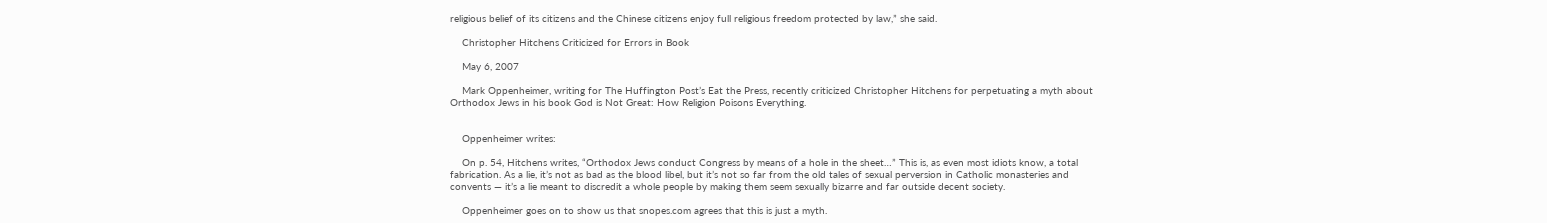religious belief of its citizens and the Chinese citizens enjoy full religious freedom protected by law,” she said.

    Christopher Hitchens Criticized for Errors in Book

    May 6, 2007

    Mark Oppenheimer, writing for The Huffington Post’s Eat the Press, recently criticized Christopher Hitchens for perpetuating a myth about Orthodox Jews in his book God is Not Great: How Religion Poisons Everything.


    Oppenheimer writes:

    On p. 54, Hitchens writes, “Orthodox Jews conduct Congress by means of a hole in the sheet…” This is, as even most idiots know, a total fabrication. As a lie, it’s not as bad as the blood libel, but it’s not so far from the old tales of sexual perversion in Catholic monasteries and convents — it’s a lie meant to discredit a whole people by making them seem sexually bizarre and far outside decent society.

    Oppenheimer goes on to show us that snopes.com agrees that this is just a myth.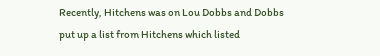Recently, Hitchens was on Lou Dobbs and Dobbs put up a list from Hitchens which listed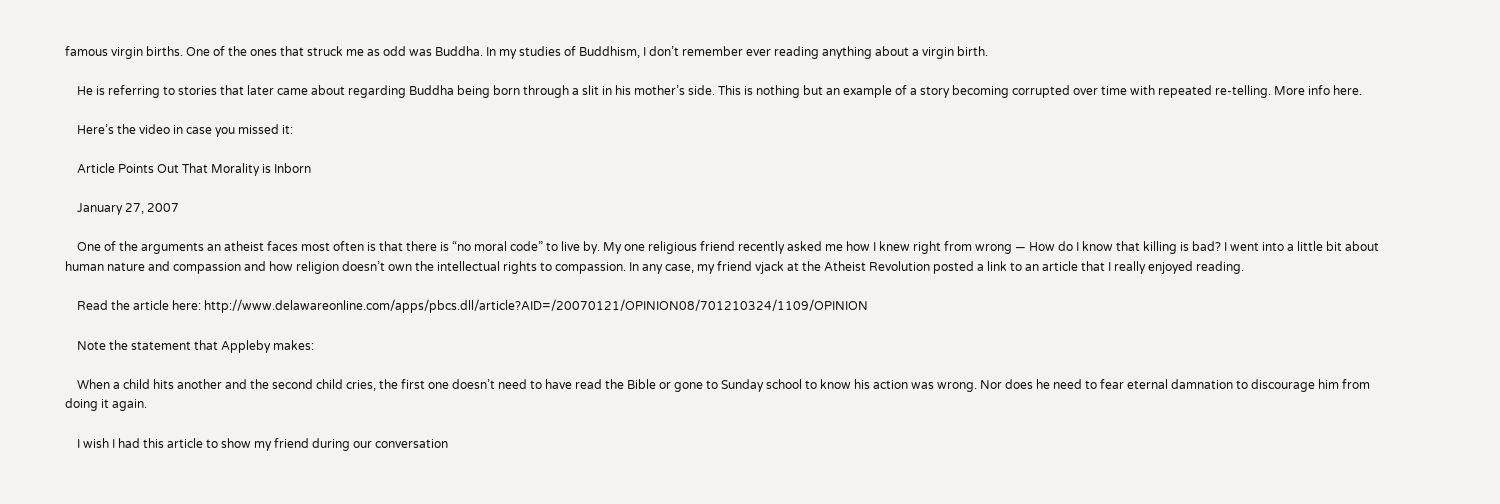famous virgin births. One of the ones that struck me as odd was Buddha. In my studies of Buddhism, I don’t remember ever reading anything about a virgin birth.

    He is referring to stories that later came about regarding Buddha being born through a slit in his mother’s side. This is nothing but an example of a story becoming corrupted over time with repeated re-telling. More info here.

    Here’s the video in case you missed it:

    Article Points Out That Morality is Inborn

    January 27, 2007

    One of the arguments an atheist faces most often is that there is “no moral code” to live by. My one religious friend recently asked me how I knew right from wrong — How do I know that killing is bad? I went into a little bit about human nature and compassion and how religion doesn’t own the intellectual rights to compassion. In any case, my friend vjack at the Atheist Revolution posted a link to an article that I really enjoyed reading.

    Read the article here: http://www.delawareonline.com/apps/pbcs.dll/article?AID=/20070121/OPINION08/701210324/1109/OPINION

    Note the statement that Appleby makes:

    When a child hits another and the second child cries, the first one doesn’t need to have read the Bible or gone to Sunday school to know his action was wrong. Nor does he need to fear eternal damnation to discourage him from doing it again.

    I wish I had this article to show my friend during our conversation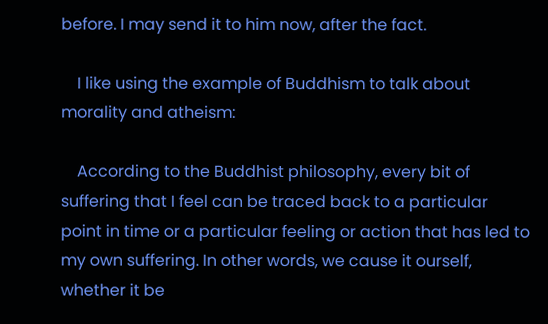before. I may send it to him now, after the fact.

    I like using the example of Buddhism to talk about morality and atheism:

    According to the Buddhist philosophy, every bit of suffering that I feel can be traced back to a particular point in time or a particular feeling or action that has led to my own suffering. In other words, we cause it ourself, whether it be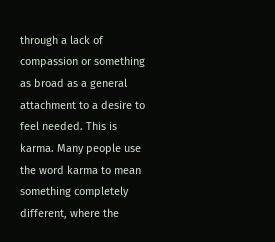through a lack of compassion or something as broad as a general attachment to a desire to feel needed. This is karma. Many people use the word karma to mean something completely different, where the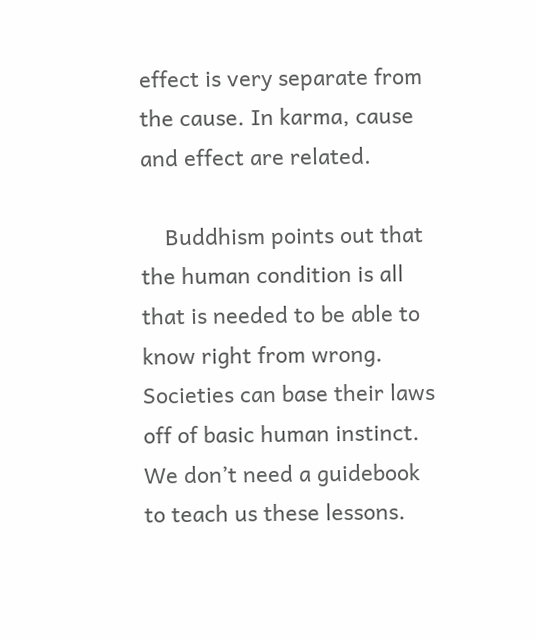effect is very separate from the cause. In karma, cause and effect are related.

    Buddhism points out that the human condition is all that is needed to be able to know right from wrong. Societies can base their laws off of basic human instinct. We don’t need a guidebook to teach us these lessons.